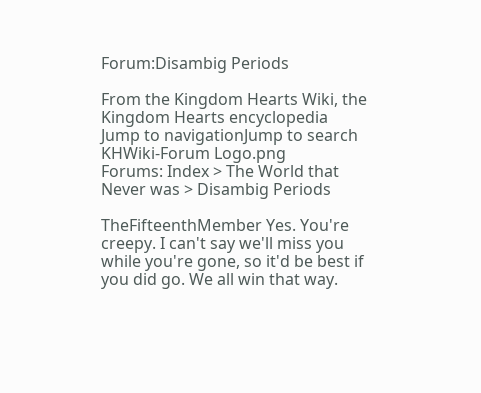Forum:Disambig Periods

From the Kingdom Hearts Wiki, the Kingdom Hearts encyclopedia
Jump to navigationJump to search
KHWiki-Forum Logo.png
Forums: Index > The World that Never was > Disambig Periods

TheFifteenthMember Yes. You're creepy. I can't say we'll miss you while you're gone, so it'd be best if you did go. We all win that way.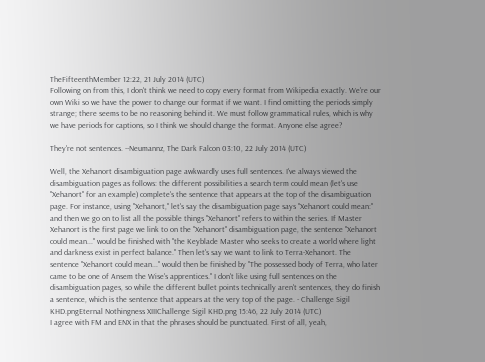TheFifteenthMember 12:22, 21 July 2014 (UTC)
Following on from this, I don't think we need to copy every format from Wikipedia exactly. We're our own Wiki so we have the power to change our format if we want. I find omitting the periods simply strange; there seems to be no reasoning behind it. We must follow grammatical rules, which is why we have periods for captions, so I think we should change the format. Anyone else agree?

They're not sentences. --Neumannz, The Dark Falcon 03:10, 22 July 2014 (UTC)

Well, the Xehanort disambiguation page awkwardly uses full sentences. I've always viewed the disambiguation pages as follows: the different possibilities a search term could mean (let's use "Xehanort" for an example) complete's the sentence that appears at the top of the disambiguation page. For instance, using "Xehanort," let's say the disambiguation page says "Xehanort could mean:" and then we go on to list all the possible things "Xehanort" refers to within the series. If Master Xehanort is the first page we link to on the "Xehanort" disambiguation page, the sentence "Xehanort could mean..." would be finished with "the Keyblade Master who seeks to create a world where light and darkness exist in perfect balance." Then let's say we want to link to Terra-Xehanort. The sentence "Xehanort could mean..." would then be finished by "The possessed body of Terra, who later came to be one of Ansem the Wise's apprentices." I don't like using full sentences on the disambiguation pages, so while the different bullet points technically aren't sentences, they do finish a sentence, which is the sentence that appears at the very top of the page. - Challenge Sigil KHD.pngEternal Nothingness XIIIChallenge Sigil KHD.png 15:46, 22 July 2014 (UTC)
I agree with FM and ENX in that the phrases should be punctuated. First of all, yeah,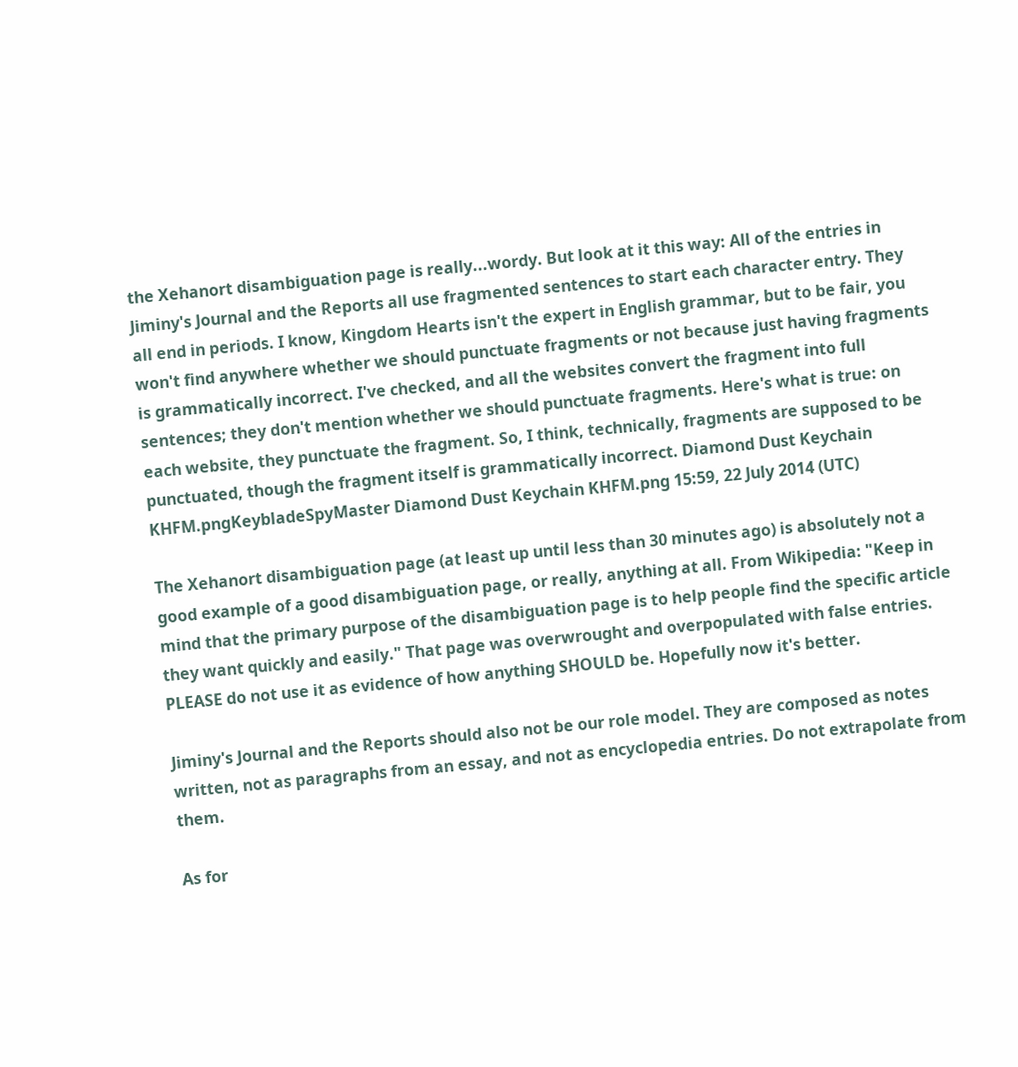the Xehanort disambiguation page is really...wordy. But look at it this way: All of the entries in Jiminy's Journal and the Reports all use fragmented sentences to start each character entry. They all end in periods. I know, Kingdom Hearts isn't the expert in English grammar, but to be fair, you won't find anywhere whether we should punctuate fragments or not because just having fragments is grammatically incorrect. I've checked, and all the websites convert the fragment into full sentences; they don't mention whether we should punctuate fragments. Here's what is true: on each website, they punctuate the fragment. So, I think, technically, fragments are supposed to be punctuated, though the fragment itself is grammatically incorrect. Diamond Dust Keychain KHFM.pngKeybladeSpyMaster Diamond Dust Keychain KHFM.png 15:59, 22 July 2014 (UTC)

The Xehanort disambiguation page (at least up until less than 30 minutes ago) is absolutely not a good example of a good disambiguation page, or really, anything at all. From Wikipedia: "Keep in mind that the primary purpose of the disambiguation page is to help people find the specific article they want quickly and easily." That page was overwrought and overpopulated with false entries. PLEASE do not use it as evidence of how anything SHOULD be. Hopefully now it's better.

Jiminy's Journal and the Reports should also not be our role model. They are composed as notes written, not as paragraphs from an essay, and not as encyclopedia entries. Do not extrapolate from them.

As for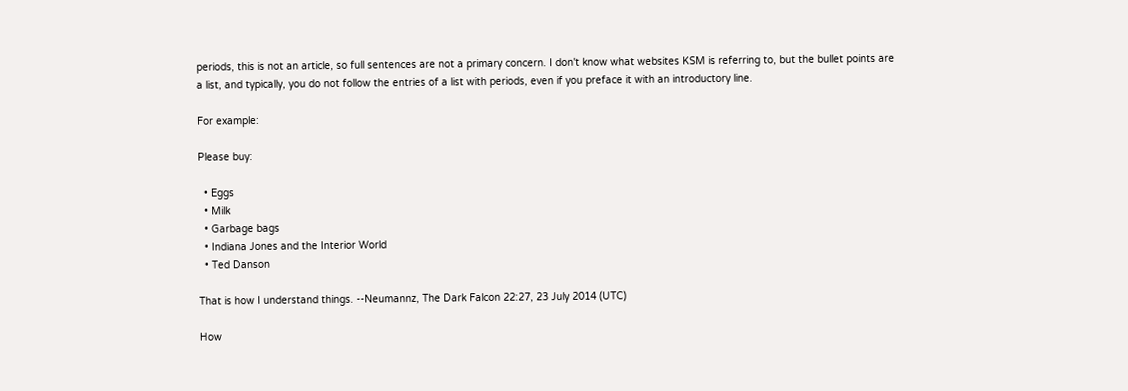periods, this is not an article, so full sentences are not a primary concern. I don't know what websites KSM is referring to, but the bullet points are a list, and typically, you do not follow the entries of a list with periods, even if you preface it with an introductory line.

For example:

Please buy:

  • Eggs
  • Milk
  • Garbage bags
  • Indiana Jones and the Interior World
  • Ted Danson

That is how I understand things. --Neumannz, The Dark Falcon 22:27, 23 July 2014 (UTC)

How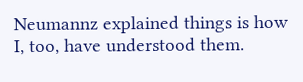Neumannz explained things is how I, too, have understood them.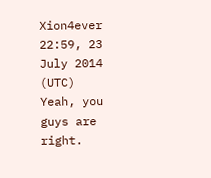Xion4ever 22:59, 23 July 2014 (UTC)
Yeah, you guys are right.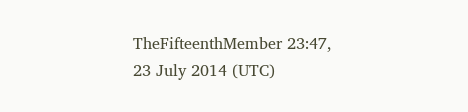TheFifteenthMember 23:47, 23 July 2014 (UTC)